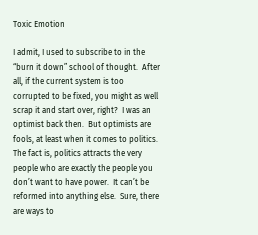Toxic Emotion

I admit, I used to subscribe to in the “burn it down” school of thought.  After all, if the current system is too corrupted to be fixed, you might as well scrap it and start over, right?  I was an optimist back then.  But optimists are fools, at least when it comes to politics.  The fact is, politics attracts the very people who are exactly the people you don’t want to have power.  It can’t be reformed into anything else.  Sure, there are ways to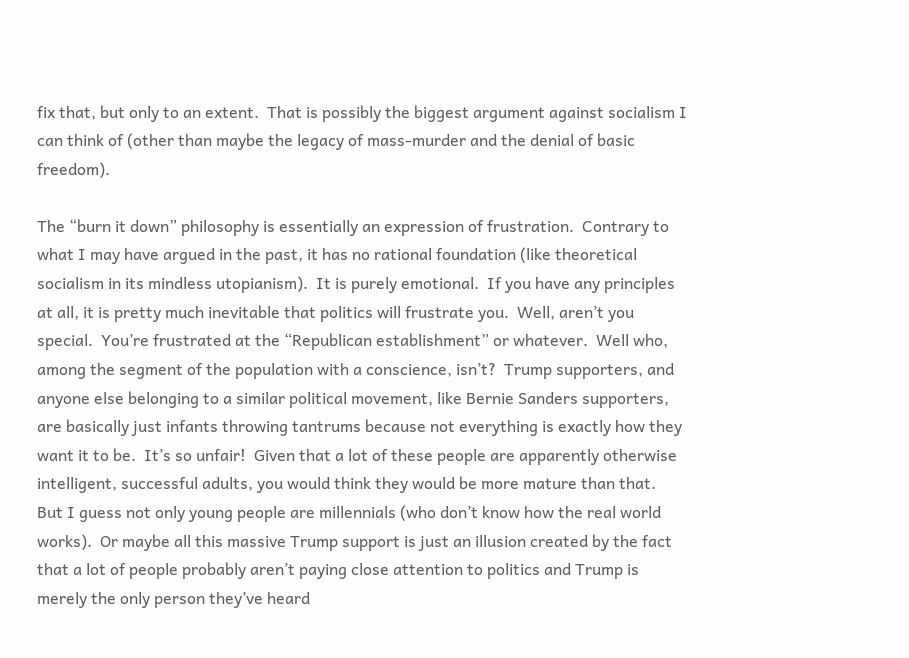fix that, but only to an extent.  That is possibly the biggest argument against socialism I can think of (other than maybe the legacy of mass-murder and the denial of basic freedom).

The “burn it down” philosophy is essentially an expression of frustration.  Contrary to what I may have argued in the past, it has no rational foundation (like theoretical socialism in its mindless utopianism).  It is purely emotional.  If you have any principles at all, it is pretty much inevitable that politics will frustrate you.  Well, aren’t you special.  You’re frustrated at the “Republican establishment” or whatever.  Well who, among the segment of the population with a conscience, isn’t?  Trump supporters, and anyone else belonging to a similar political movement, like Bernie Sanders supporters, are basically just infants throwing tantrums because not everything is exactly how they want it to be.  It’s so unfair!  Given that a lot of these people are apparently otherwise intelligent, successful adults, you would think they would be more mature than that.  But I guess not only young people are millennials (who don’t know how the real world works).  Or maybe all this massive Trump support is just an illusion created by the fact that a lot of people probably aren’t paying close attention to politics and Trump is merely the only person they’ve heard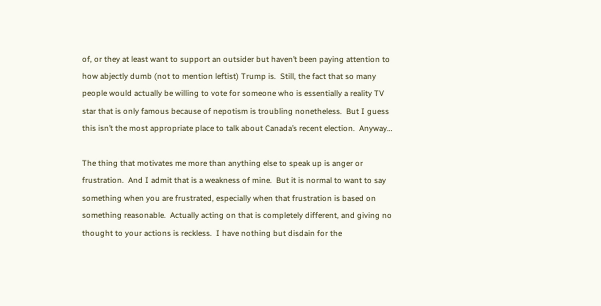of, or they at least want to support an outsider but haven’t been paying attention to how abjectly dumb (not to mention leftist) Trump is.  Still, the fact that so many people would actually be willing to vote for someone who is essentially a reality TV star that is only famous because of nepotism is troubling nonetheless.  But I guess this isn’t the most appropriate place to talk about Canada’s recent election.  Anyway…

The thing that motivates me more than anything else to speak up is anger or frustration.  And I admit that is a weakness of mine.  But it is normal to want to say something when you are frustrated, especially when that frustration is based on something reasonable.  Actually acting on that is completely different, and giving no thought to your actions is reckless.  I have nothing but disdain for the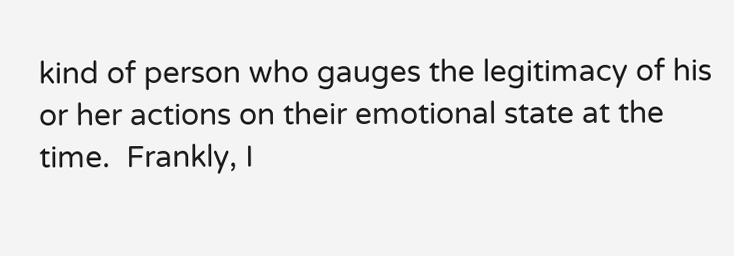kind of person who gauges the legitimacy of his or her actions on their emotional state at the time.  Frankly, I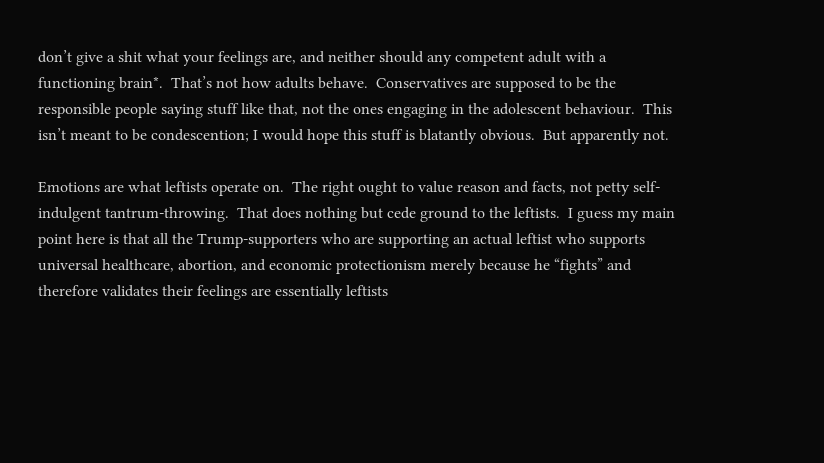don’t give a shit what your feelings are, and neither should any competent adult with a functioning brain*.  That’s not how adults behave.  Conservatives are supposed to be the responsible people saying stuff like that, not the ones engaging in the adolescent behaviour.  This isn’t meant to be condescention; I would hope this stuff is blatantly obvious.  But apparently not.

Emotions are what leftists operate on.  The right ought to value reason and facts, not petty self-indulgent tantrum-throwing.  That does nothing but cede ground to the leftists.  I guess my main point here is that all the Trump-supporters who are supporting an actual leftist who supports universal healthcare, abortion, and economic protectionism merely because he “fights” and therefore validates their feelings are essentially leftists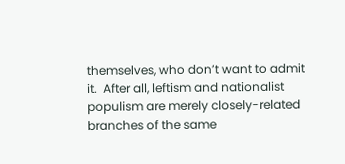themselves, who don’t want to admit it.  After all, leftism and nationalist populism are merely closely-related branches of the same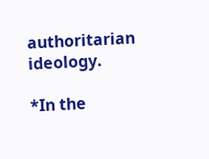authoritarian ideology.

*In the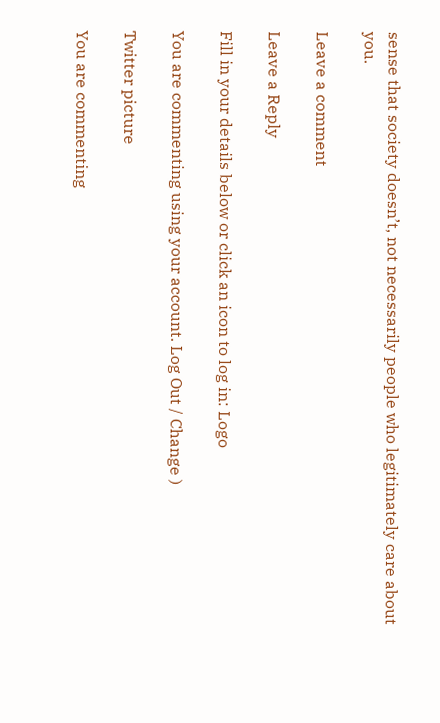sense that society doesn’t, not necessarily people who legitimately care about you.

Leave a comment

Leave a Reply

Fill in your details below or click an icon to log in: Logo

You are commenting using your account. Log Out / Change )

Twitter picture

You are commenting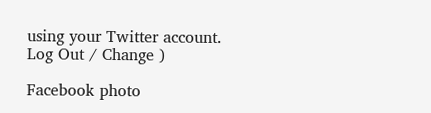using your Twitter account. Log Out / Change )

Facebook photo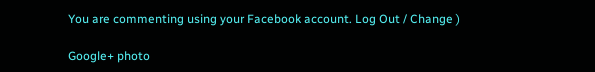You are commenting using your Facebook account. Log Out / Change )

Google+ photo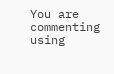You are commenting using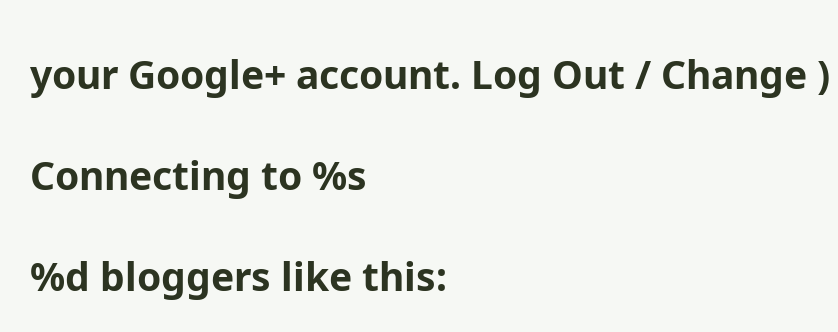your Google+ account. Log Out / Change )

Connecting to %s

%d bloggers like this: